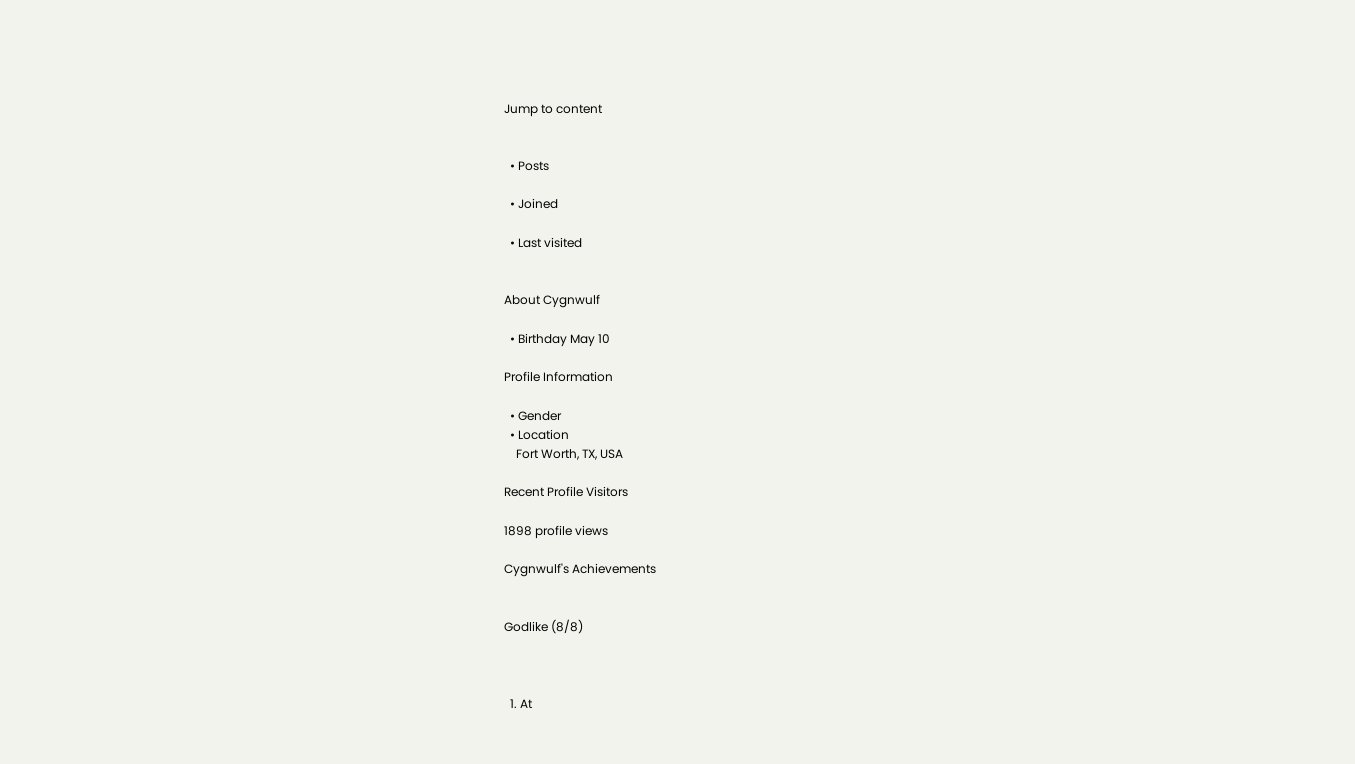Jump to content


  • Posts

  • Joined

  • Last visited


About Cygnwulf

  • Birthday May 10

Profile Information

  • Gender
  • Location
    Fort Worth, TX, USA

Recent Profile Visitors

1898 profile views

Cygnwulf's Achievements


Godlike (8/8)



  1. At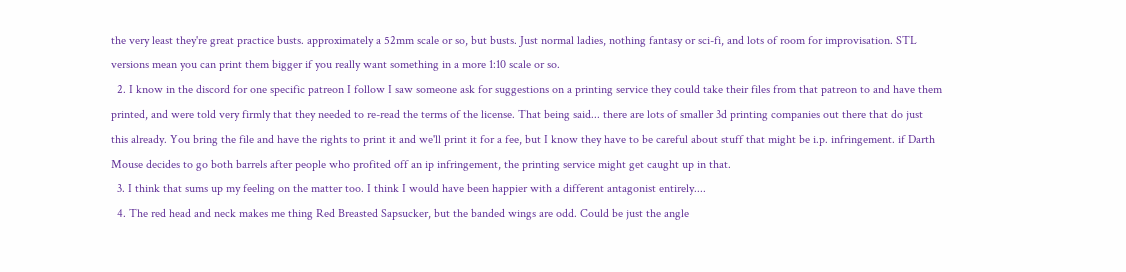the very least they're great practice busts. approximately a 52mm scale or so, but busts. Just normal ladies, nothing fantasy or sci-fi, and lots of room for improvisation. STL versions mean you can print them bigger if you really want something in a more 1:10 scale or so.
  2. I know in the discord for one specific patreon I follow I saw someone ask for suggestions on a printing service they could take their files from that patreon to and have them printed, and were told very firmly that they needed to re-read the terms of the license. That being said... there are lots of smaller 3d printing companies out there that do just this already. You bring the file and have the rights to print it and we'll print it for a fee, but I know they have to be careful about stuff that might be i.p. infringement. if Darth Mouse decides to go both barrels after people who profited off an ip infringement, the printing service might get caught up in that.
  3. I think that sums up my feeling on the matter too. I think I would have been happier with a different antagonist entirely....
  4. The red head and neck makes me thing Red Breasted Sapsucker, but the banded wings are odd. Could be just the angle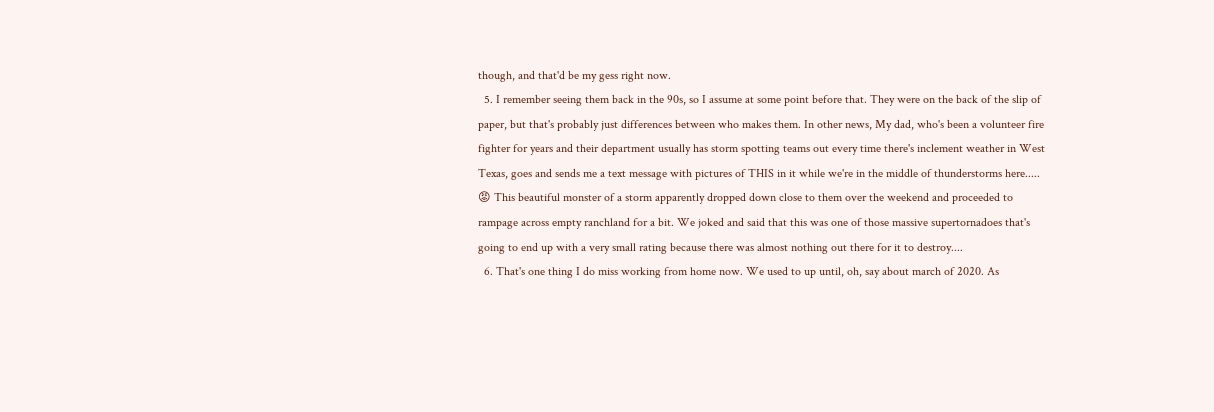though, and that'd be my gess right now.
  5. I remember seeing them back in the 90s, so I assume at some point before that. They were on the back of the slip of paper, but that's probably just differences between who makes them. In other news, My dad, who's been a volunteer fire fighter for years and their department usually has storm spotting teams out every time there's inclement weather in West Texas, goes and sends me a text message with pictures of THIS in it while we're in the middle of thunderstorms here..... 😡 This beautiful monster of a storm apparently dropped down close to them over the weekend and proceeded to rampage across empty ranchland for a bit. We joked and said that this was one of those massive supertornadoes that's going to end up with a very small rating because there was almost nothing out there for it to destroy....
  6. That's one thing I do miss working from home now. We used to up until, oh, say about march of 2020. As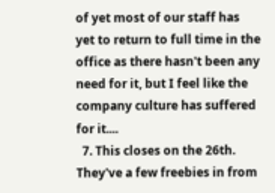of yet most of our staff has yet to return to full time in the office as there hasn't been any need for it, but I feel like the company culture has suffered for it....
  7. This closes on the 26th. They've a few freebies in from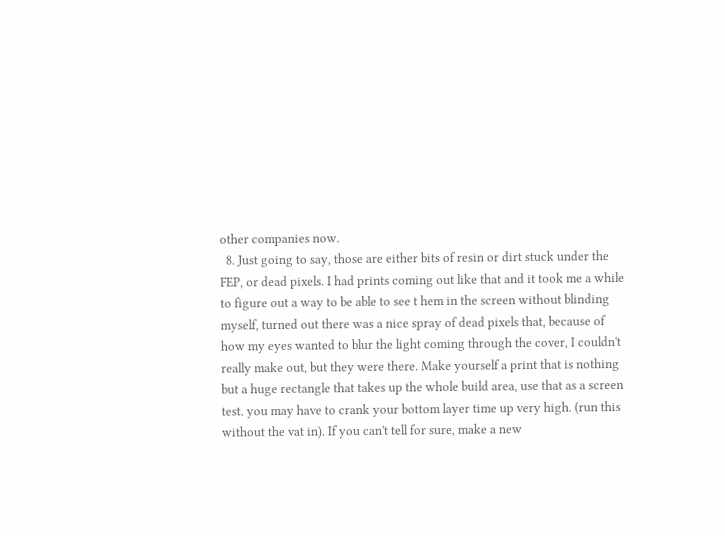other companies now.
  8. Just going to say, those are either bits of resin or dirt stuck under the FEP, or dead pixels. I had prints coming out like that and it took me a while to figure out a way to be able to see t hem in the screen without blinding myself, turned out there was a nice spray of dead pixels that, because of how my eyes wanted to blur the light coming through the cover, I couldn't really make out, but they were there. Make yourself a print that is nothing but a huge rectangle that takes up the whole build area, use that as a screen test. you may have to crank your bottom layer time up very high. (run this without the vat in). If you can't tell for sure, make a new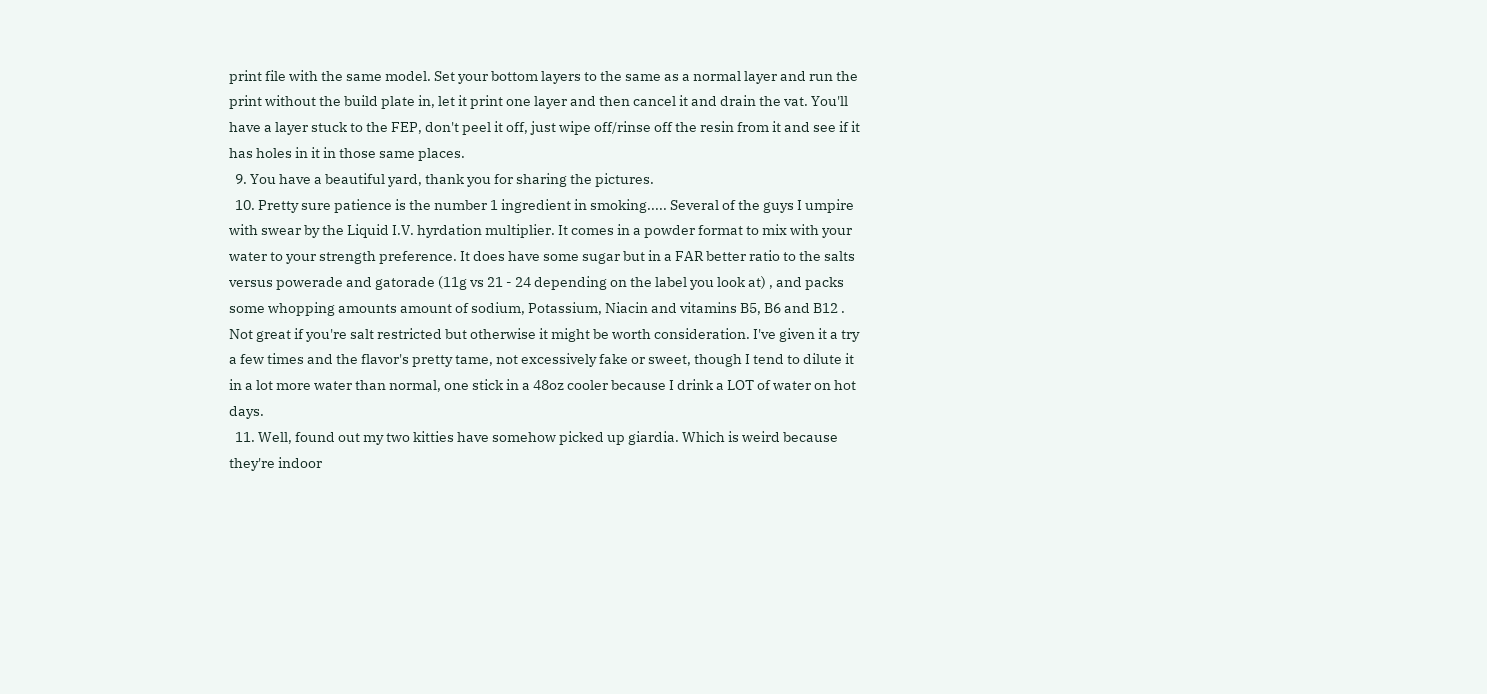print file with the same model. Set your bottom layers to the same as a normal layer and run the print without the build plate in, let it print one layer and then cancel it and drain the vat. You'll have a layer stuck to the FEP, don't peel it off, just wipe off/rinse off the resin from it and see if it has holes in it in those same places.
  9. You have a beautiful yard, thank you for sharing the pictures.
  10. Pretty sure patience is the number 1 ingredient in smoking..... Several of the guys I umpire with swear by the Liquid I.V. hyrdation multiplier. It comes in a powder format to mix with your water to your strength preference. It does have some sugar but in a FAR better ratio to the salts versus powerade and gatorade (11g vs 21 - 24 depending on the label you look at) , and packs some whopping amounts amount of sodium, Potassium, Niacin and vitamins B5, B6 and B12 . Not great if you're salt restricted but otherwise it might be worth consideration. I've given it a try a few times and the flavor's pretty tame, not excessively fake or sweet, though I tend to dilute it in a lot more water than normal, one stick in a 48oz cooler because I drink a LOT of water on hot days.
  11. Well, found out my two kitties have somehow picked up giardia. Which is weird because they're indoor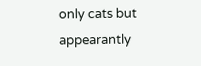only cats but appearantly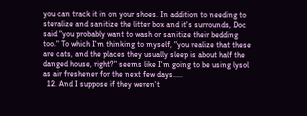you can track it in on your shoes. In addition to needing to steralize and sanitize the litter box and it's surrounds, Doc said "you probably want to wash or sanitize their bedding too." To which I'm thinking to myself, "you realize that these are cats, and the places they usually sleep is about half the danged house, right?" seems like I'm going to be using lysol as air freshener for the next few days.....
  12. And I suppose if they weren't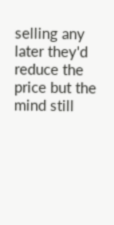selling any later they'd reduce the price but the mind still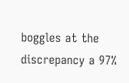boggles at the discrepancy a 97%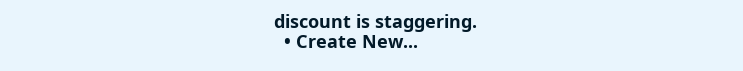discount is staggering.
  • Create New...